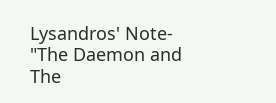Lysandros' Note- "The Daemon and The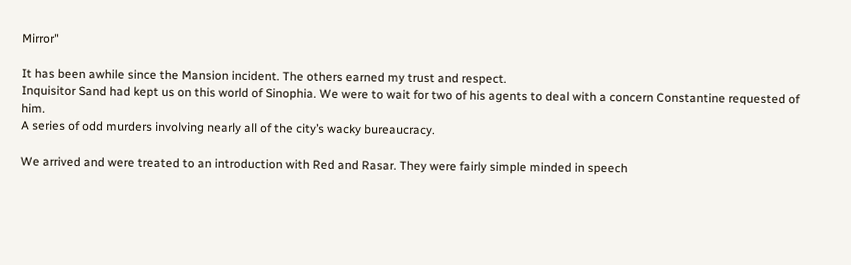Mirror"

It has been awhile since the Mansion incident. The others earned my trust and respect.
Inquisitor Sand had kept us on this world of Sinophia. We were to wait for two of his agents to deal with a concern Constantine requested of him.
A series of odd murders involving nearly all of the city’s wacky bureaucracy.

We arrived and were treated to an introduction with Red and Rasar. They were fairly simple minded in speech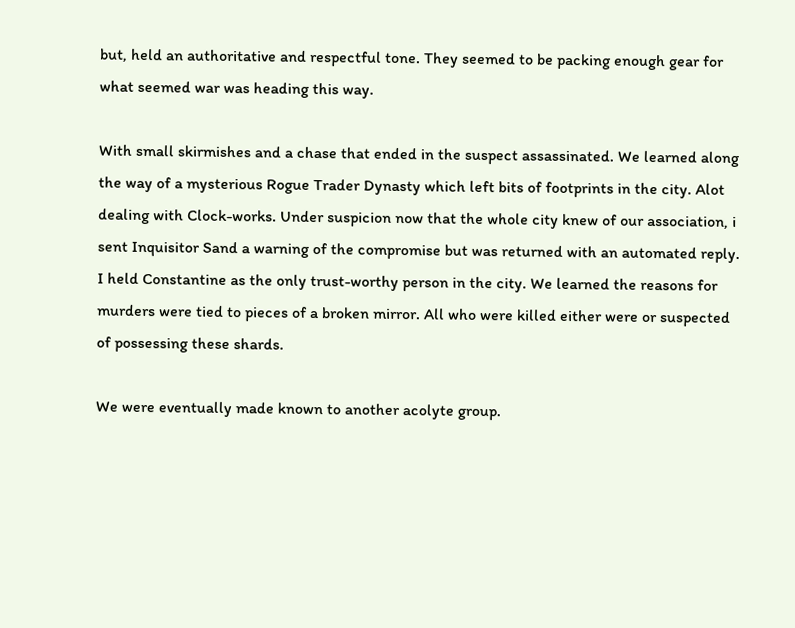but, held an authoritative and respectful tone. They seemed to be packing enough gear for what seemed war was heading this way.

With small skirmishes and a chase that ended in the suspect assassinated. We learned along the way of a mysterious Rogue Trader Dynasty which left bits of footprints in the city. Alot dealing with Clock-works. Under suspicion now that the whole city knew of our association, i sent Inquisitor Sand a warning of the compromise but was returned with an automated reply. I held Constantine as the only trust-worthy person in the city. We learned the reasons for murders were tied to pieces of a broken mirror. All who were killed either were or suspected of possessing these shards.

We were eventually made known to another acolyte group.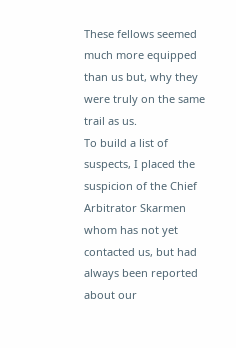These fellows seemed much more equipped than us but, why they were truly on the same trail as us.
To build a list of suspects, I placed the suspicion of the Chief Arbitrator Skarmen whom has not yet contacted us, but had always been reported about our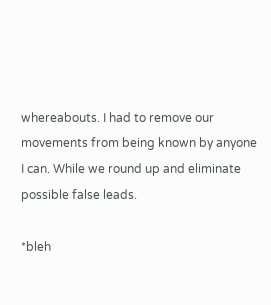whereabouts. I had to remove our movements from being known by anyone I can. While we round up and eliminate possible false leads.

*bleh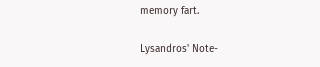memory fart.

Lysandros' Note-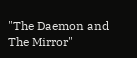"The Daemon and The Mirror"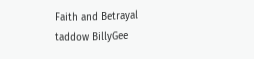Faith and Betrayal taddow BillyGee